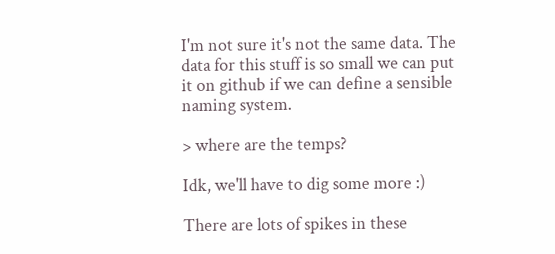I'm not sure it's not the same data. The data for this stuff is so small we can put it on github if we can define a sensible naming system.

> where are the temps?

Idk, we'll have to dig some more :)

There are lots of spikes in these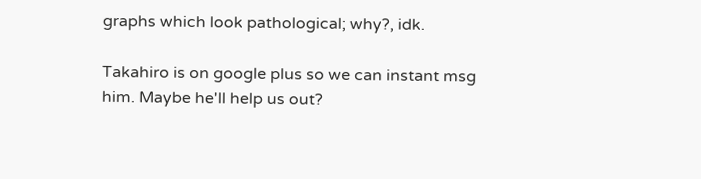graphs which look pathological; why?, idk.

Takahiro is on google plus so we can instant msg him. Maybe he'll help us out?